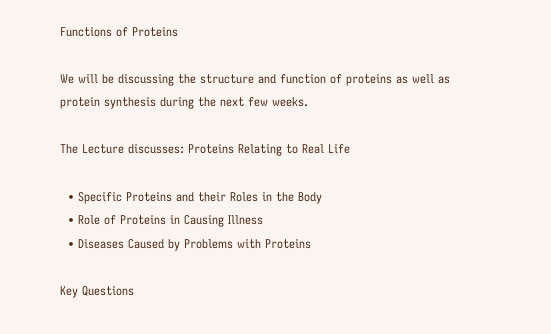Functions of Proteins

We will be discussing the structure and function of proteins as well as protein synthesis during the next few weeks.

The Lecture discusses: Proteins Relating to Real Life

  • Specific Proteins and their Roles in the Body
  • Role of Proteins in Causing Illness
  • Diseases Caused by Problems with Proteins

Key Questions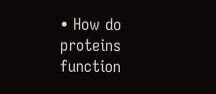• How do proteins function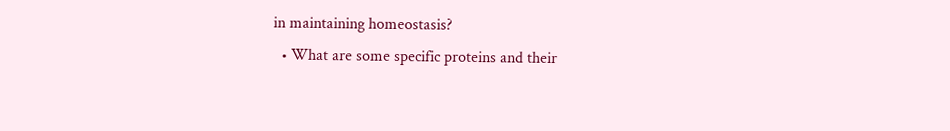in maintaining homeostasis?
  • What are some specific proteins and their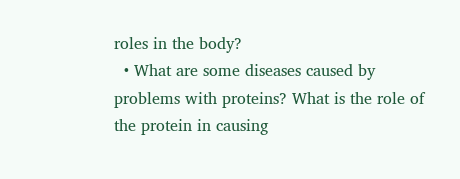roles in the body?
  • What are some diseases caused by problems with proteins? What is the role of the protein in causing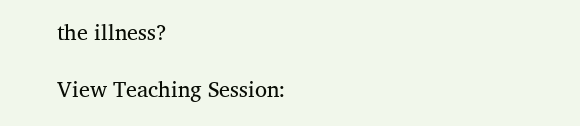the illness?

View Teaching Session: